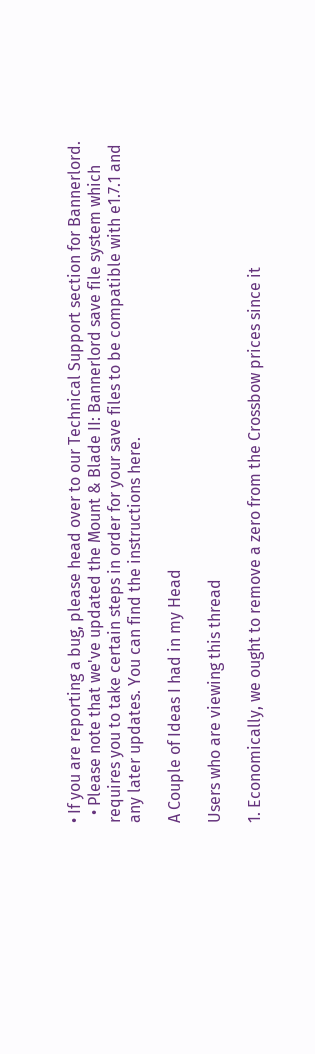• If you are reporting a bug, please head over to our Technical Support section for Bannerlord.
  • Please note that we've updated the Mount & Blade II: Bannerlord save file system which requires you to take certain steps in order for your save files to be compatible with e1.7.1 and any later updates. You can find the instructions here.

A Couple of Ideas I had in my Head

Users who are viewing this thread

1. Economically, we ought to remove a zero from the Crossbow prices since it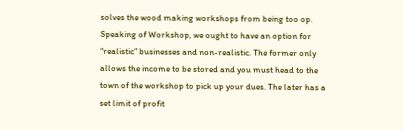solves the wood making workshops from being too op. Speaking of Workshop, we ought to have an option for “realistic” businesses and non-realistic. The former only allows the income to be stored and you must head to the town of the workshop to pick up your dues. The later has a set limit of profit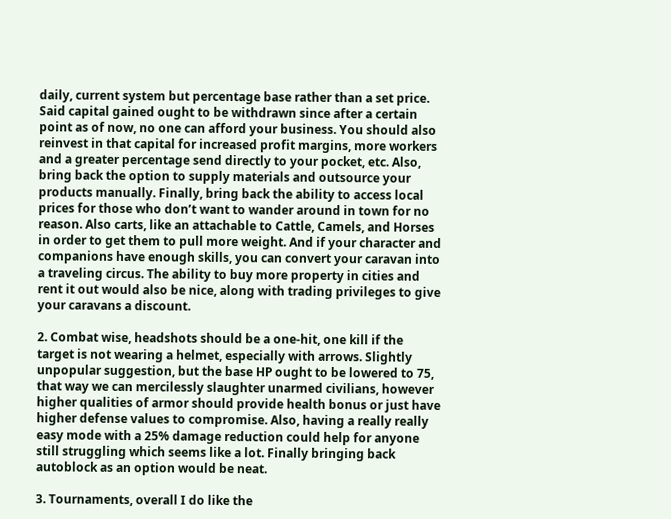daily, current system but percentage base rather than a set price. Said capital gained ought to be withdrawn since after a certain point as of now, no one can afford your business. You should also reinvest in that capital for increased profit margins, more workers and a greater percentage send directly to your pocket, etc. Also, bring back the option to supply materials and outsource your products manually. Finally, bring back the ability to access local prices for those who don’t want to wander around in town for no reason. Also carts, like an attachable to Cattle, Camels, and Horses in order to get them to pull more weight. And if your character and companions have enough skills, you can convert your caravan into a traveling circus. The ability to buy more property in cities and rent it out would also be nice, along with trading privileges to give your caravans a discount.

2. Combat wise, headshots should be a one-hit, one kill if the target is not wearing a helmet, especially with arrows. Slightly unpopular suggestion, but the base HP ought to be lowered to 75, that way we can mercilessly slaughter unarmed civilians, however higher qualities of armor should provide health bonus or just have higher defense values to compromise. Also, having a really really easy mode with a 25% damage reduction could help for anyone still struggling which seems like a lot. Finally bringing back autoblock as an option would be neat.

3. Tournaments, overall I do like the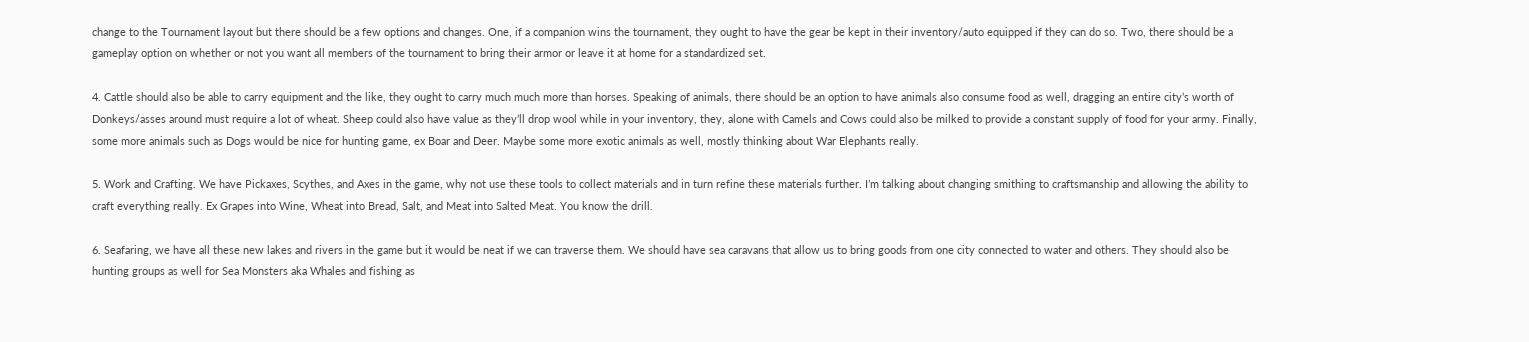change to the Tournament layout but there should be a few options and changes. One, if a companion wins the tournament, they ought to have the gear be kept in their inventory/auto equipped if they can do so. Two, there should be a gameplay option on whether or not you want all members of the tournament to bring their armor or leave it at home for a standardized set.

4. Cattle should also be able to carry equipment and the like, they ought to carry much much more than horses. Speaking of animals, there should be an option to have animals also consume food as well, dragging an entire city’s worth of Donkeys/asses around must require a lot of wheat. Sheep could also have value as they’ll drop wool while in your inventory, they, alone with Camels and Cows could also be milked to provide a constant supply of food for your army. Finally, some more animals such as Dogs would be nice for hunting game, ex Boar and Deer. Maybe some more exotic animals as well, mostly thinking about War Elephants really.

5. Work and Crafting. We have Pickaxes, Scythes, and Axes in the game, why not use these tools to collect materials and in turn refine these materials further. I’m talking about changing smithing to craftsmanship and allowing the ability to craft everything really. Ex Grapes into Wine, Wheat into Bread, Salt, and Meat into Salted Meat. You know the drill.

6. Seafaring, we have all these new lakes and rivers in the game but it would be neat if we can traverse them. We should have sea caravans that allow us to bring goods from one city connected to water and others. They should also be hunting groups as well for Sea Monsters aka Whales and fishing as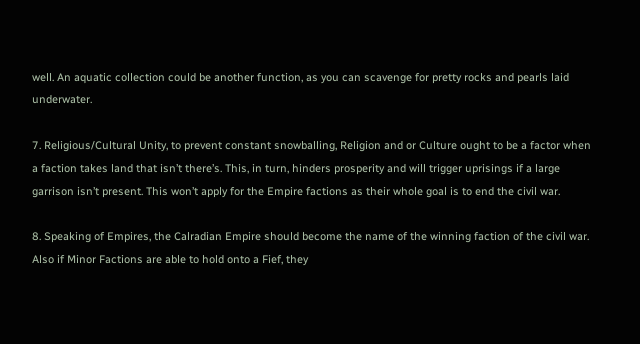well. An aquatic collection could be another function, as you can scavenge for pretty rocks and pearls laid underwater.

7. Religious/Cultural Unity, to prevent constant snowballing, Religion and or Culture ought to be a factor when a faction takes land that isn’t there’s. This, in turn, hinders prosperity and will trigger uprisings if a large garrison isn’t present. This won’t apply for the Empire factions as their whole goal is to end the civil war.

8. Speaking of Empires, the Calradian Empire should become the name of the winning faction of the civil war. Also if Minor Factions are able to hold onto a Fief, they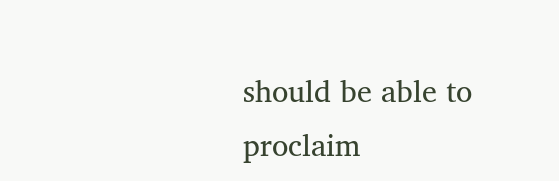should be able to proclaim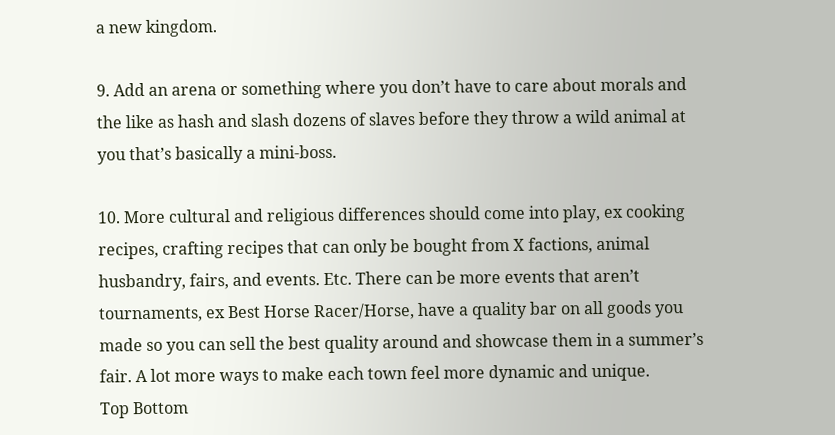a new kingdom.

9. Add an arena or something where you don’t have to care about morals and the like as hash and slash dozens of slaves before they throw a wild animal at you that’s basically a mini-boss.

10. More cultural and religious differences should come into play, ex cooking recipes, crafting recipes that can only be bought from X factions, animal husbandry, fairs, and events. Etc. There can be more events that aren’t tournaments, ex Best Horse Racer/Horse, have a quality bar on all goods you made so you can sell the best quality around and showcase them in a summer’s fair. A lot more ways to make each town feel more dynamic and unique.
Top Bottom